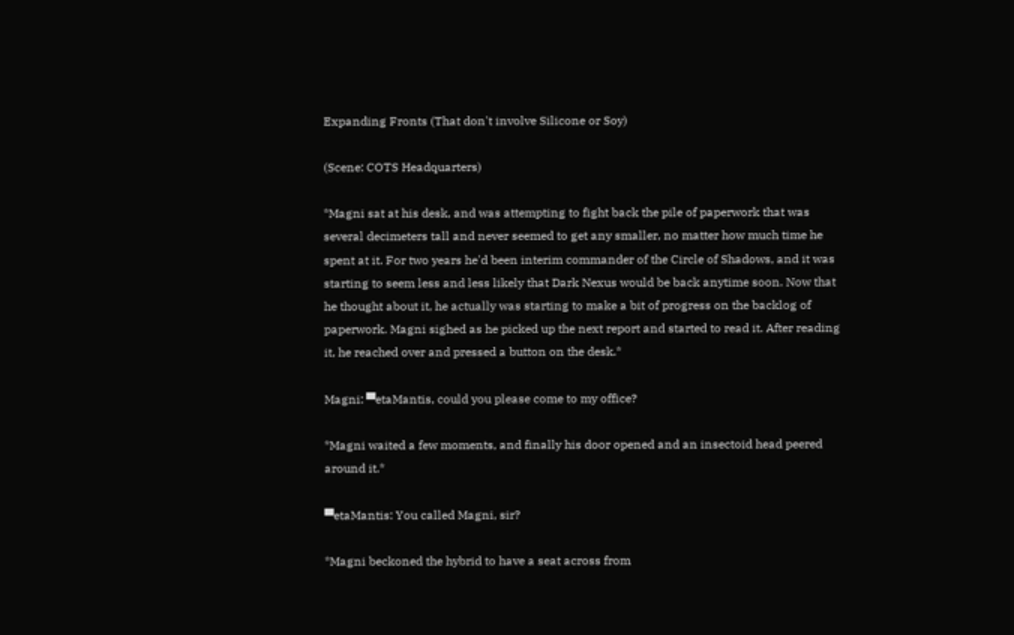Expanding Fronts (That don't involve Silicone or Soy)

(Scene: COTS Headquarters)

*Magni sat at his desk, and was attempting to fight back the pile of paperwork that was several decimeters tall and never seemed to get any smaller, no matter how much time he spent at it. For two years he'd been interim commander of the Circle of Shadows, and it was starting to seem less and less likely that Dark Nexus would be back anytime soon. Now that he thought about it, he actually was starting to make a bit of progress on the backlog of paperwork. Magni sighed as he picked up the next report and started to read it. After reading it, he reached over and pressed a button on the desk.*

Magni: ▀etaMantis, could you please come to my office?

*Magni waited a few moments, and finally his door opened and an insectoid head peered around it.*

▀etaMantis: You called Magni, sir?

*Magni beckoned the hybrid to have a seat across from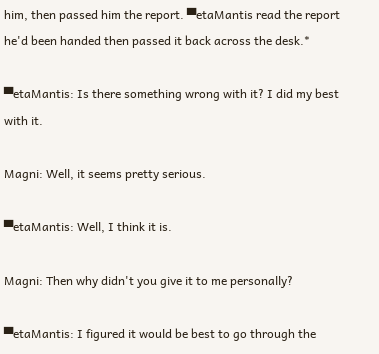him, then passed him the report. ▀etaMantis read the report he'd been handed then passed it back across the desk.*

▀etaMantis: Is there something wrong with it? I did my best with it.

Magni: Well, it seems pretty serious.

▀etaMantis: Well, I think it is.

Magni: Then why didn't you give it to me personally?

▀etaMantis: I figured it would be best to go through the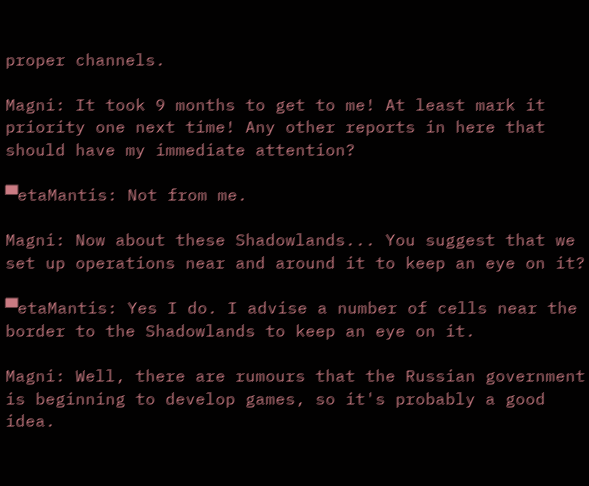proper channels.

Magni: It took 9 months to get to me! At least mark it priority one next time! Any other reports in here that should have my immediate attention?

▀etaMantis: Not from me.

Magni: Now about these Shadowlands... You suggest that we set up operations near and around it to keep an eye on it?

▀etaMantis: Yes I do. I advise a number of cells near the border to the Shadowlands to keep an eye on it.

Magni: Well, there are rumours that the Russian government is beginning to develop games, so it's probably a good idea.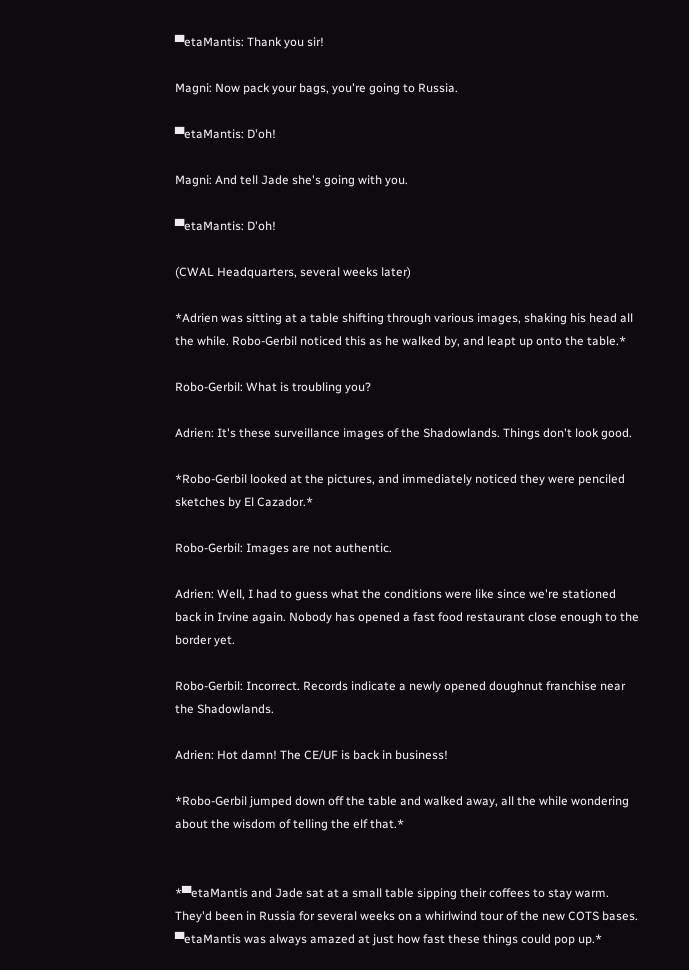▀etaMantis: Thank you sir!

Magni: Now pack your bags, you're going to Russia.

▀etaMantis: D'oh!

Magni: And tell Jade she's going with you.

▀etaMantis: D'oh!

(CWAL Headquarters, several weeks later)

*Adrien was sitting at a table shifting through various images, shaking his head all the while. Robo-Gerbil noticed this as he walked by, and leapt up onto the table.*

Robo-Gerbil: What is troubling you?

Adrien: It's these surveillance images of the Shadowlands. Things don't look good.

*Robo-Gerbil looked at the pictures, and immediately noticed they were penciled sketches by El Cazador.*

Robo-Gerbil: Images are not authentic.

Adrien: Well, I had to guess what the conditions were like since we're stationed back in Irvine again. Nobody has opened a fast food restaurant close enough to the border yet.

Robo-Gerbil: Incorrect. Records indicate a newly opened doughnut franchise near the Shadowlands.

Adrien: Hot damn! The CE/UF is back in business!

*Robo-Gerbil jumped down off the table and walked away, all the while wondering about the wisdom of telling the elf that.*


*▀etaMantis and Jade sat at a small table sipping their coffees to stay warm. They'd been in Russia for several weeks on a whirlwind tour of the new COTS bases. ▀etaMantis was always amazed at just how fast these things could pop up.*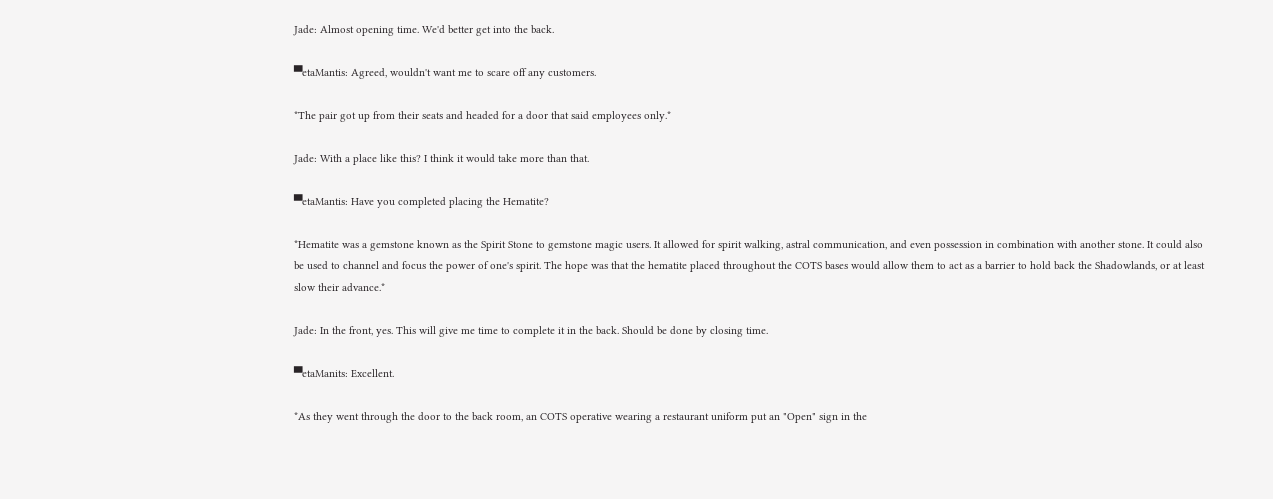Jade: Almost opening time. We'd better get into the back.

▀etaMantis: Agreed, wouldn't want me to scare off any customers.

*The pair got up from their seats and headed for a door that said employees only.*

Jade: With a place like this? I think it would take more than that.

▀etaMantis: Have you completed placing the Hematite?

*Hematite was a gemstone known as the Spirit Stone to gemstone magic users. It allowed for spirit walking, astral communication, and even possession in combination with another stone. It could also be used to channel and focus the power of one's spirit. The hope was that the hematite placed throughout the COTS bases would allow them to act as a barrier to hold back the Shadowlands, or at least slow their advance.*

Jade: In the front, yes. This will give me time to complete it in the back. Should be done by closing time.

▀etaManits: Excellent.

*As they went through the door to the back room, an COTS operative wearing a restaurant uniform put an "Open" sign in the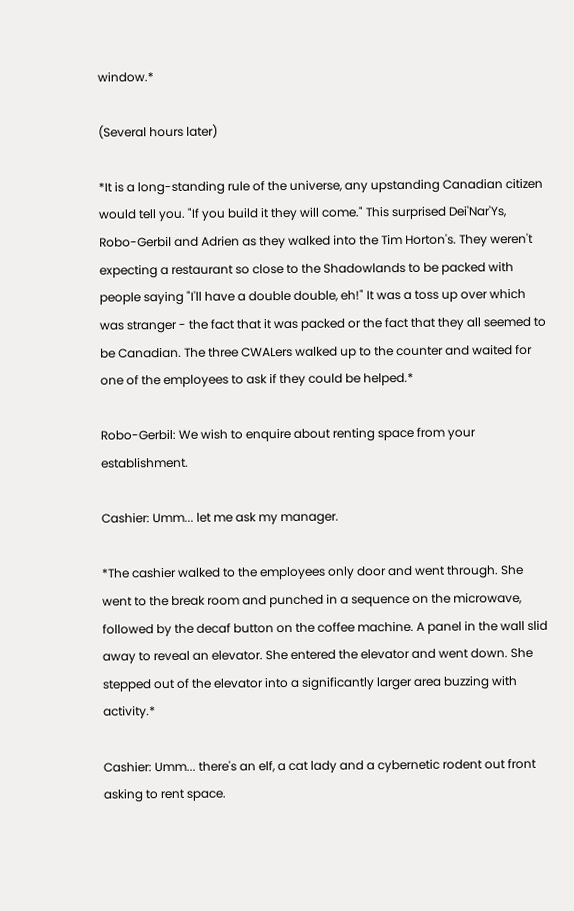window.*

(Several hours later)

*It is a long-standing rule of the universe, any upstanding Canadian citizen would tell you. "If you build it they will come." This surprised Dei'Nar'Ys, Robo-Gerbil and Adrien as they walked into the Tim Horton's. They weren't expecting a restaurant so close to the Shadowlands to be packed with people saying "I'll have a double double, eh!" It was a toss up over which was stranger - the fact that it was packed or the fact that they all seemed to be Canadian. The three CWALers walked up to the counter and waited for one of the employees to ask if they could be helped.*

Robo-Gerbil: We wish to enquire about renting space from your establishment.

Cashier: Umm... let me ask my manager.

*The cashier walked to the employees only door and went through. She went to the break room and punched in a sequence on the microwave, followed by the decaf button on the coffee machine. A panel in the wall slid away to reveal an elevator. She entered the elevator and went down. She stepped out of the elevator into a significantly larger area buzzing with activity.*

Cashier: Umm... there's an elf, a cat lady and a cybernetic rodent out front asking to rent space.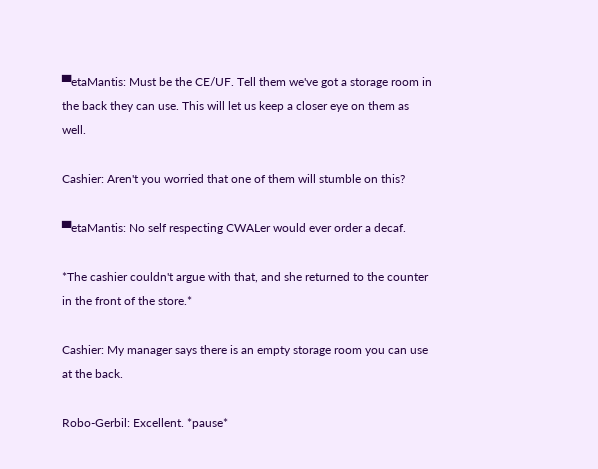▀etaMantis: Must be the CE/UF. Tell them we've got a storage room in the back they can use. This will let us keep a closer eye on them as well.

Cashier: Aren't you worried that one of them will stumble on this?

▀etaMantis: No self respecting CWALer would ever order a decaf.

*The cashier couldn't argue with that, and she returned to the counter in the front of the store.*

Cashier: My manager says there is an empty storage room you can use at the back.

Robo-Gerbil: Excellent. *pause*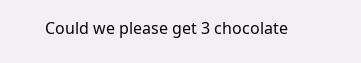Could we please get 3 chocolate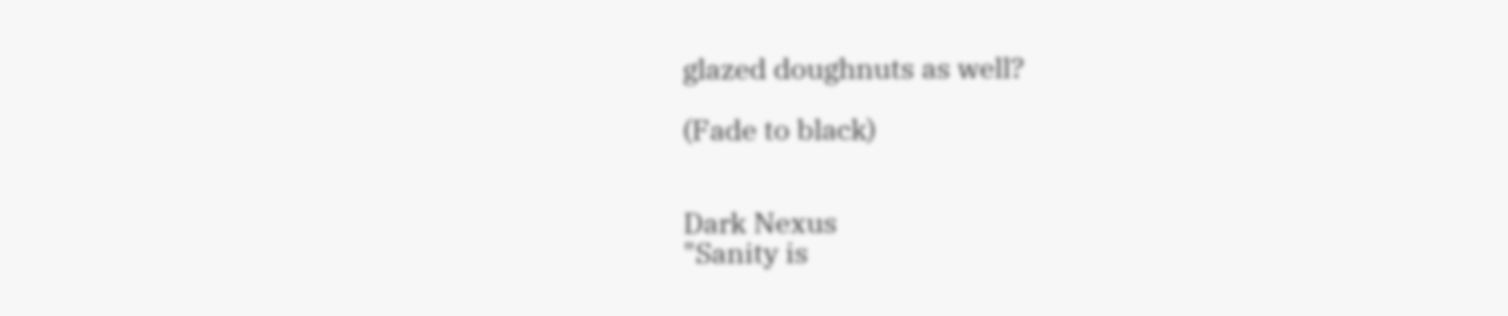glazed doughnuts as well?

(Fade to black)


Dark Nexus
"Sanity is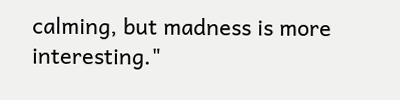calming, but madness is more interesting."